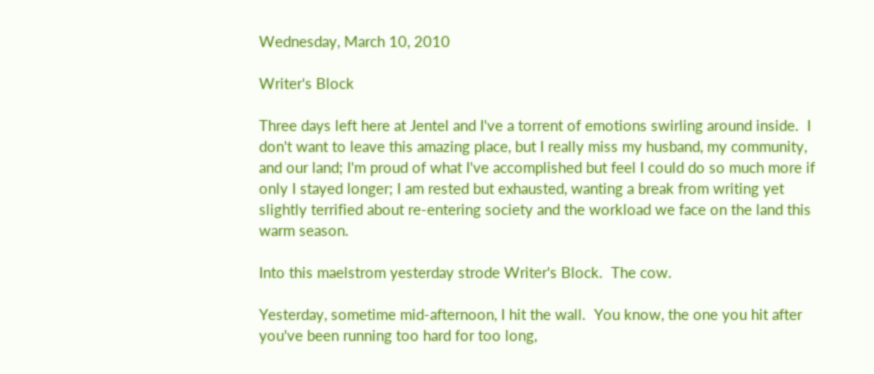Wednesday, March 10, 2010

Writer's Block

Three days left here at Jentel and I've a torrent of emotions swirling around inside.  I don't want to leave this amazing place, but I really miss my husband, my community, and our land; I'm proud of what I've accomplished but feel I could do so much more if only I stayed longer; I am rested but exhausted, wanting a break from writing yet slightly terrified about re-entering society and the workload we face on the land this warm season.

Into this maelstrom yesterday strode Writer's Block.  The cow.

Yesterday, sometime mid-afternoon, I hit the wall.  You know, the one you hit after you've been running too hard for too long,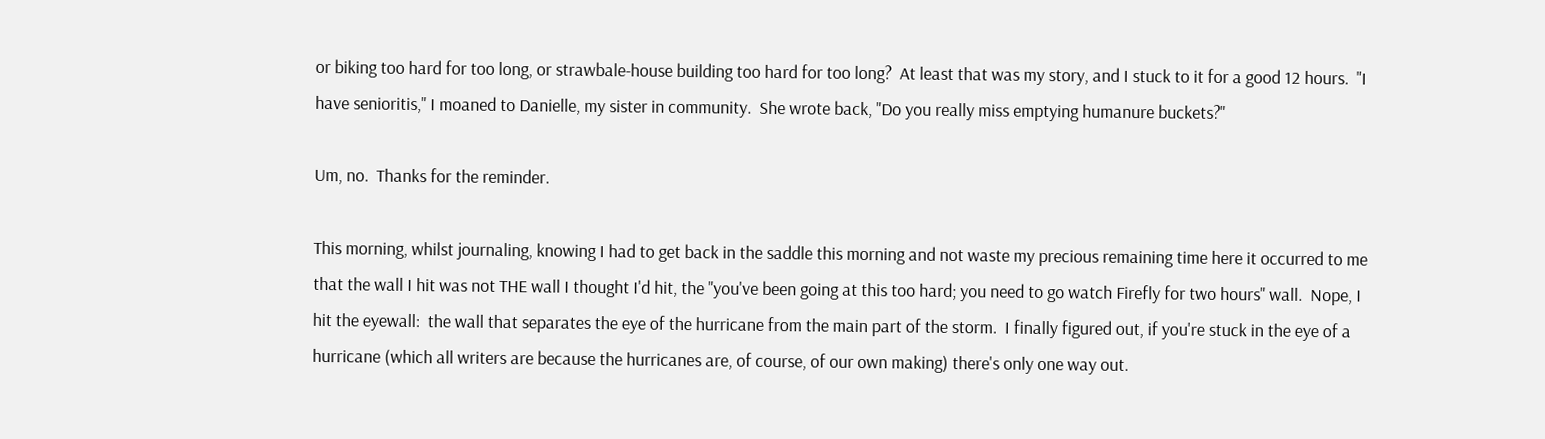or biking too hard for too long, or strawbale-house building too hard for too long?  At least that was my story, and I stuck to it for a good 12 hours.  "I have senioritis," I moaned to Danielle, my sister in community.  She wrote back, "Do you really miss emptying humanure buckets?"

Um, no.  Thanks for the reminder.

This morning, whilst journaling, knowing I had to get back in the saddle this morning and not waste my precious remaining time here it occurred to me that the wall I hit was not THE wall I thought I'd hit, the "you've been going at this too hard; you need to go watch Firefly for two hours" wall.  Nope, I hit the eyewall:  the wall that separates the eye of the hurricane from the main part of the storm.  I finally figured out, if you're stuck in the eye of a hurricane (which all writers are because the hurricanes are, of course, of our own making) there's only one way out.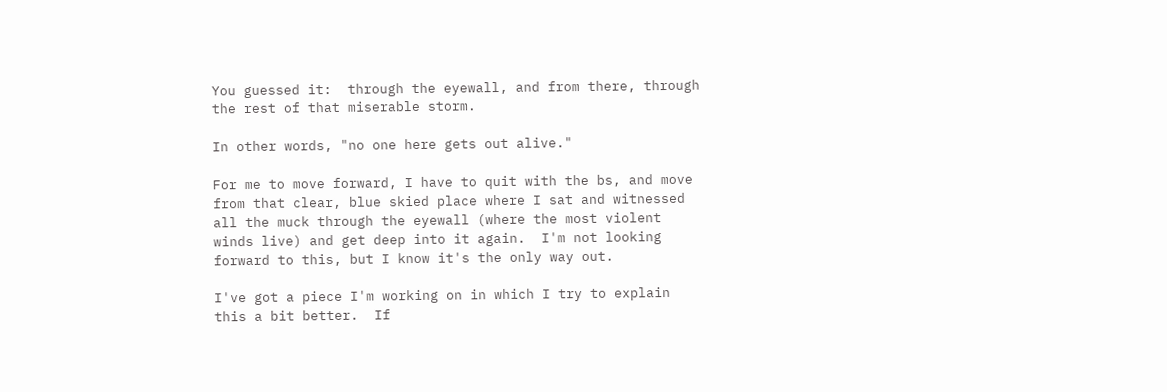You guessed it:  through the eyewall, and from there, through the rest of that miserable storm.

In other words, "no one here gets out alive."

For me to move forward, I have to quit with the bs, and move from that clear, blue skied place where I sat and witnessed all the muck through the eyewall (where the most violent winds live) and get deep into it again.  I'm not looking forward to this, but I know it's the only way out.

I've got a piece I'm working on in which I try to explain this a bit better.  If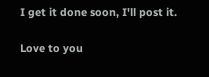I get it done soon, I'll post it.

Love to you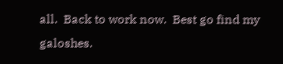all.  Back to work now.  Best go find my galoshes.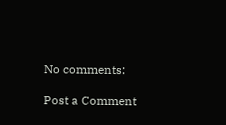No comments:

Post a Comment